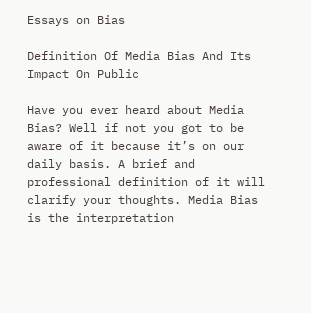Essays on Bias

Definition Of Media Bias And Its Impact On Public

Have you ever heard about Media Bias? Well if not you got to be aware of it because it’s on our daily basis. A brief and professional definition of it will clarify your thoughts. Media Bias is the interpretation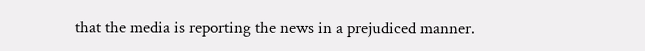that the media is reporting the news in a prejudiced manner.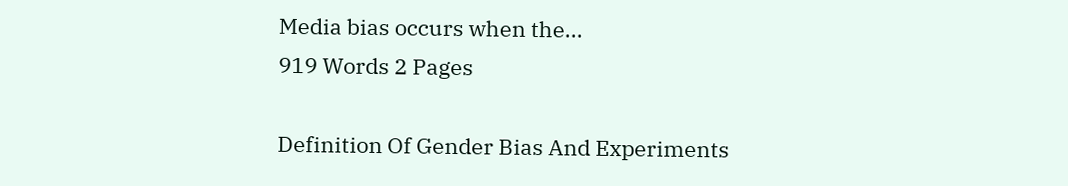Media bias occurs when the...
919 Words 2 Pages

Definition Of Gender Bias And Experiments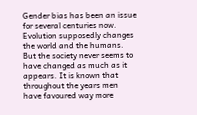Gender bias has been an issue for several centuries now. Evolution supposedly changes the world and the humans. But the society never seems to have changed as much as it appears. It is known that throughout the years men have favoured way more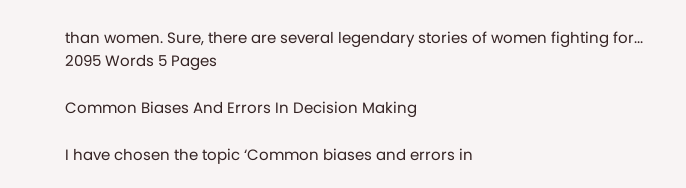than women. Sure, there are several legendary stories of women fighting for...
2095 Words 5 Pages

Common Biases And Errors In Decision Making

I have chosen the topic ‘Common biases and errors in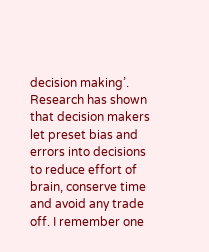decision making’. Research has shown that decision makers let preset bias and errors into decisions to reduce effort of brain, conserve time and avoid any trade off. I remember one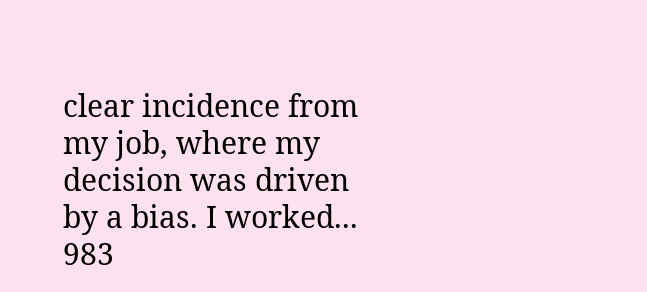clear incidence from my job, where my decision was driven by a bias. I worked...
983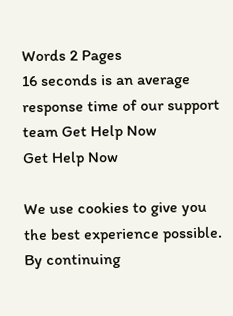Words 2 Pages
16 seconds is an average response time of our support team Get Help Now
Get Help Now

We use cookies to give you the best experience possible. By continuing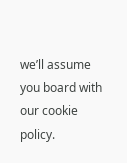we’ll assume you board with our cookie policy.